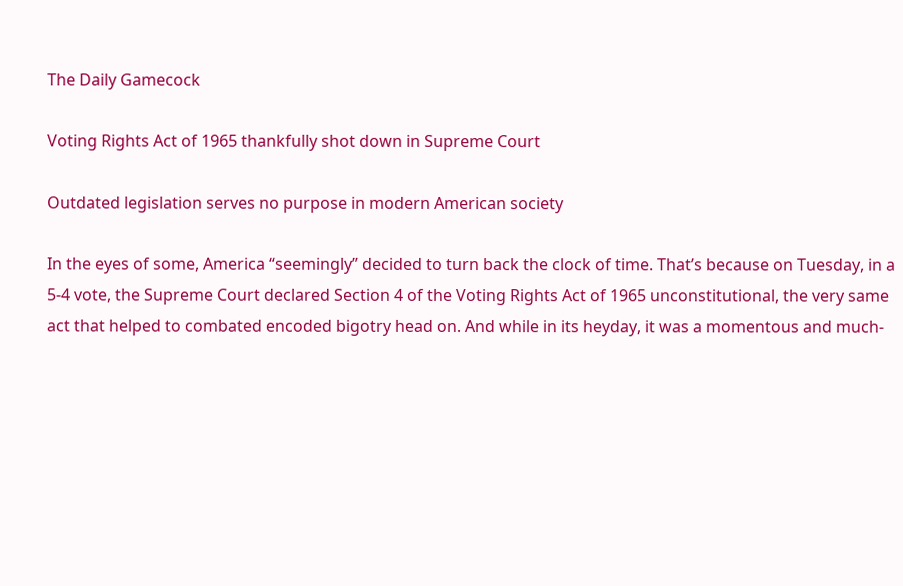The Daily Gamecock

Voting Rights Act of 1965 thankfully shot down in Supreme Court

Outdated legislation serves no purpose in modern American society

In the eyes of some, America “seemingly” decided to turn back the clock of time. That’s because on Tuesday, in a 5-4 vote, the Supreme Court declared Section 4 of the Voting Rights Act of 1965 unconstitutional, the very same act that helped to combated encoded bigotry head on. And while in its heyday, it was a momentous and much-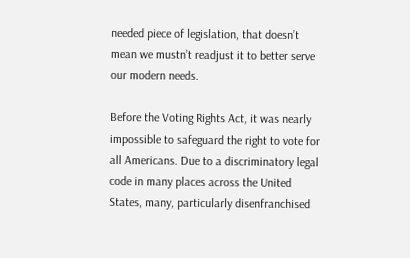needed piece of legislation, that doesn’t mean we mustn’t readjust it to better serve our modern needs.

Before the Voting Rights Act, it was nearly impossible to safeguard the right to vote for all Americans. Due to a discriminatory legal code in many places across the United States, many, particularly disenfranchised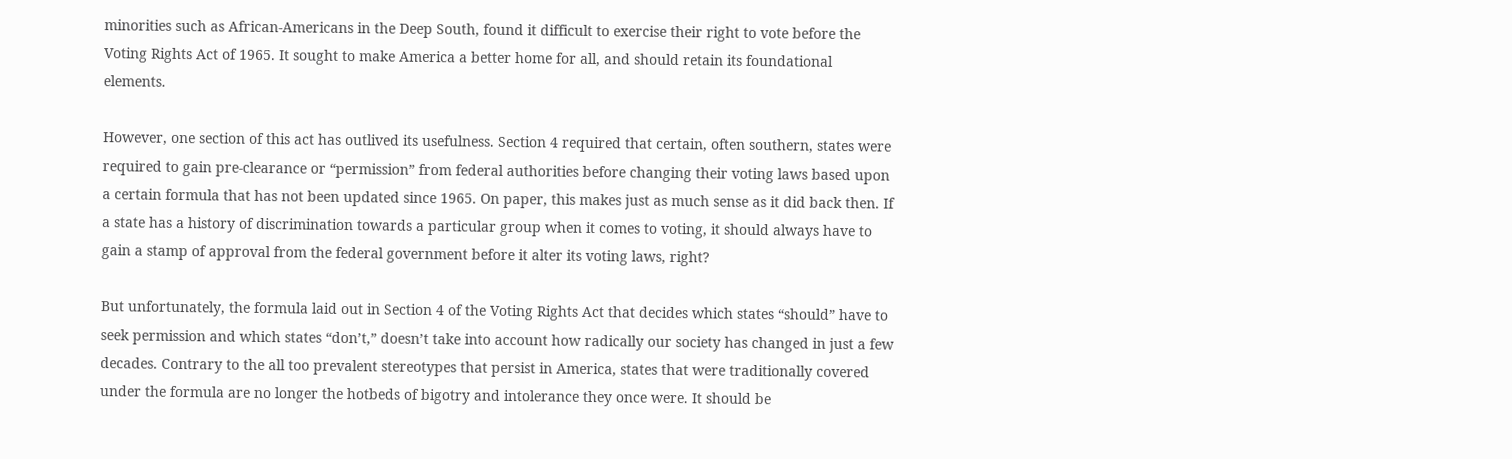minorities such as African-Americans in the Deep South, found it difficult to exercise their right to vote before the Voting Rights Act of 1965. It sought to make America a better home for all, and should retain its foundational elements.

However, one section of this act has outlived its usefulness. Section 4 required that certain, often southern, states were required to gain pre-clearance or “permission” from federal authorities before changing their voting laws based upon a certain formula that has not been updated since 1965. On paper, this makes just as much sense as it did back then. If a state has a history of discrimination towards a particular group when it comes to voting, it should always have to gain a stamp of approval from the federal government before it alter its voting laws, right?

But unfortunately, the formula laid out in Section 4 of the Voting Rights Act that decides which states “should” have to seek permission and which states “don’t,” doesn’t take into account how radically our society has changed in just a few decades. Contrary to the all too prevalent stereotypes that persist in America, states that were traditionally covered under the formula are no longer the hotbeds of bigotry and intolerance they once were. It should be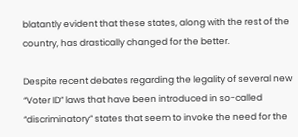blatantly evident that these states, along with the rest of the country, has drastically changed for the better.

Despite recent debates regarding the legality of several new “Voter ID” laws that have been introduced in so-called “discriminatory” states that seem to invoke the need for the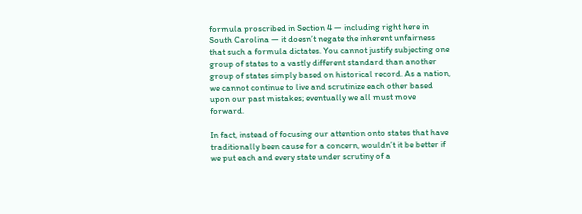formula proscribed in Section 4 — including right here in South Carolina — it doesn’t negate the inherent unfairness that such a formula dictates. You cannot justify subjecting one group of states to a vastly different standard than another group of states simply based on historical record. As a nation, we cannot continue to live and scrutinize each other based upon our past mistakes; eventually we all must move forward.

In fact, instead of focusing our attention onto states that have traditionally been cause for a concern, wouldn’t it be better if we put each and every state under scrutiny of a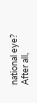national eye? After all,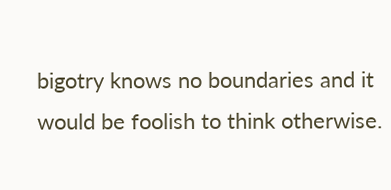bigotry knows no boundaries and it would be foolish to think otherwise.